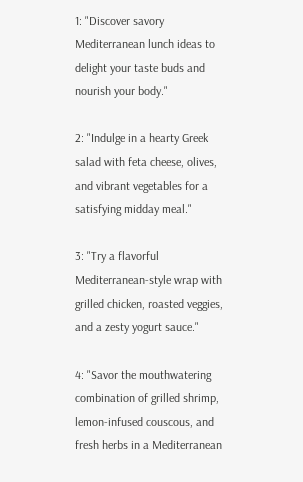1: "Discover savory Mediterranean lunch ideas to delight your taste buds and nourish your body."

2: "Indulge in a hearty Greek salad with feta cheese, olives, and vibrant vegetables for a satisfying midday meal."

3: "Try a flavorful Mediterranean-style wrap with grilled chicken, roasted veggies, and a zesty yogurt sauce."

4: "Savor the mouthwatering combination of grilled shrimp, lemon-infused couscous, and fresh herbs in a Mediterranean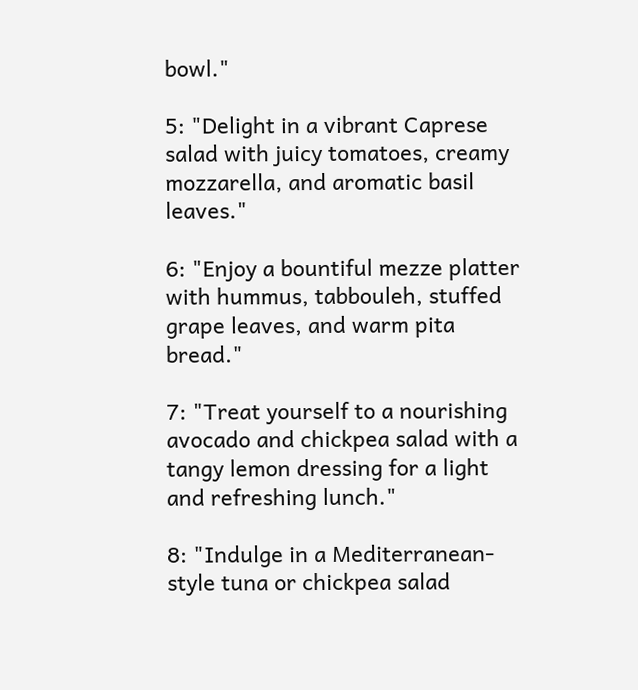bowl."

5: "Delight in a vibrant Caprese salad with juicy tomatoes, creamy mozzarella, and aromatic basil leaves."

6: "Enjoy a bountiful mezze platter with hummus, tabbouleh, stuffed grape leaves, and warm pita bread."

7: "Treat yourself to a nourishing avocado and chickpea salad with a tangy lemon dressing for a light and refreshing lunch."

8: "Indulge in a Mediterranean-style tuna or chickpea salad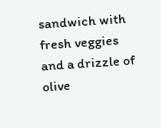sandwich with fresh veggies and a drizzle of olive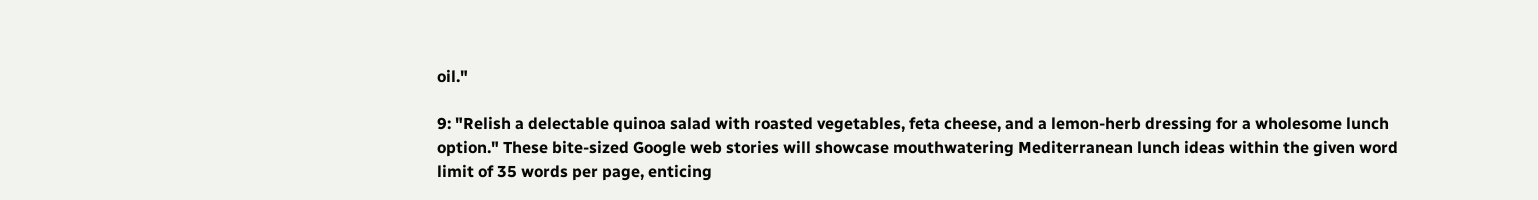oil."

9: "Relish a delectable quinoa salad with roasted vegetables, feta cheese, and a lemon-herb dressing for a wholesome lunch option." These bite-sized Google web stories will showcase mouthwatering Mediterranean lunch ideas within the given word limit of 35 words per page, enticing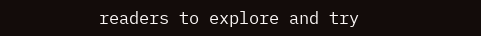readers to explore and try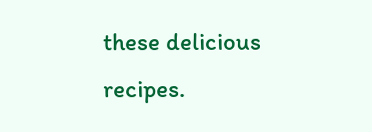these delicious recipes.